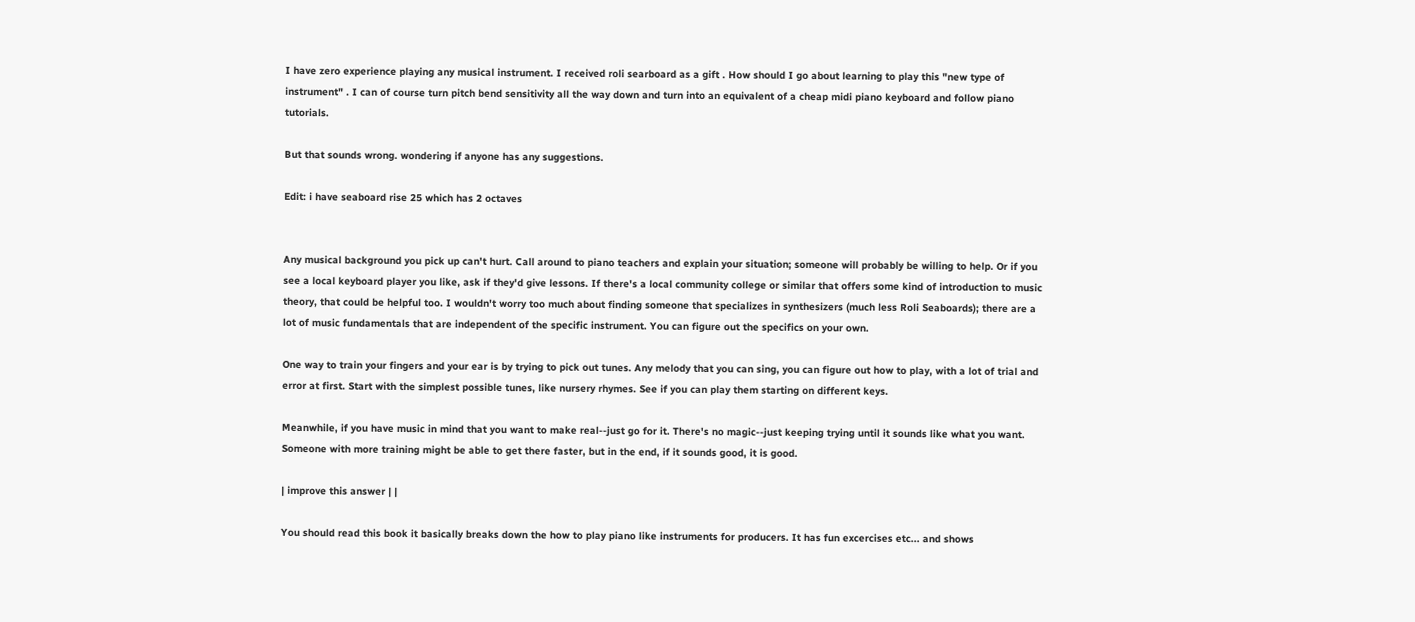I have zero experience playing any musical instrument. I received roli searboard as a gift . How should I go about learning to play this "new type of instrument" . I can of course turn pitch bend sensitivity all the way down and turn into an equivalent of a cheap midi piano keyboard and follow piano tutorials.

But that sounds wrong. wondering if anyone has any suggestions.

Edit: i have seaboard rise 25 which has 2 octaves


Any musical background you pick up can't hurt. Call around to piano teachers and explain your situation; someone will probably be willing to help. Or if you see a local keyboard player you like, ask if they'd give lessons. If there's a local community college or similar that offers some kind of introduction to music theory, that could be helpful too. I wouldn't worry too much about finding someone that specializes in synthesizers (much less Roli Seaboards); there are a lot of music fundamentals that are independent of the specific instrument. You can figure out the specifics on your own.

One way to train your fingers and your ear is by trying to pick out tunes. Any melody that you can sing, you can figure out how to play, with a lot of trial and error at first. Start with the simplest possible tunes, like nursery rhymes. See if you can play them starting on different keys.

Meanwhile, if you have music in mind that you want to make real--just go for it. There's no magic--just keeping trying until it sounds like what you want. Someone with more training might be able to get there faster, but in the end, if it sounds good, it is good.

| improve this answer | |

You should read this book it basically breaks down the how to play piano like instruments for producers. It has fun excercises etc... and shows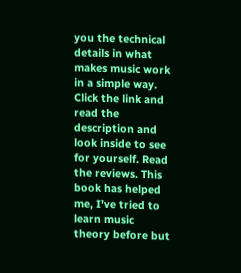you the technical details in what makes music work in a simple way. Click the link and read the description and look inside to see for yourself. Read the reviews. This book has helped me, I’ve tried to learn music theory before but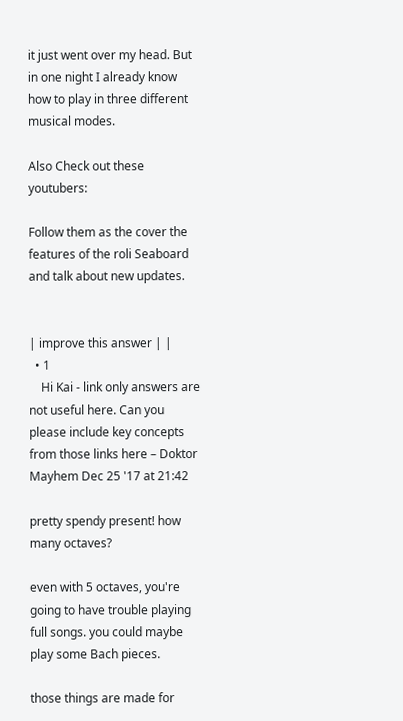it just went over my head. But in one night I already know how to play in three different musical modes.

Also Check out these youtubers:

Follow them as the cover the features of the roli Seaboard and talk about new updates.


| improve this answer | |
  • 1
    Hi Kai - link only answers are not useful here. Can you please include key concepts from those links here – Doktor Mayhem Dec 25 '17 at 21:42

pretty spendy present! how many octaves?

even with 5 octaves, you're going to have trouble playing full songs. you could maybe play some Bach pieces.

those things are made for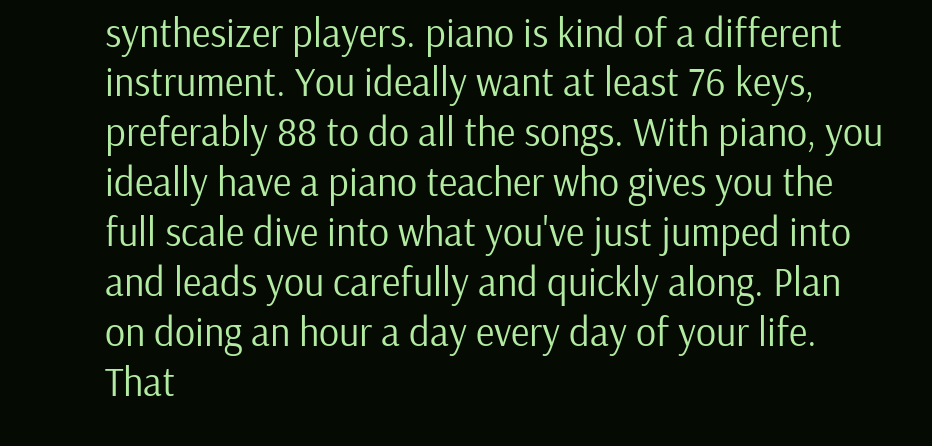synthesizer players. piano is kind of a different instrument. You ideally want at least 76 keys, preferably 88 to do all the songs. With piano, you ideally have a piano teacher who gives you the full scale dive into what you've just jumped into and leads you carefully and quickly along. Plan on doing an hour a day every day of your life. That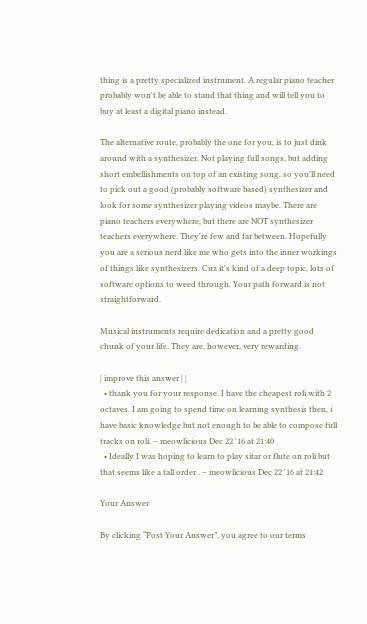thing is a pretty specialized instrument. A regular piano teacher probably won't be able to stand that thing and will tell you to buy at least a digital piano instead.

The alternative route, probably the one for you, is to just dink around with a synthesizer. Not playing full songs, but adding short embellishments on top of an existing song. so you'll need to pick out a good (probably software based) synthesizer and look for some synthesizer playing videos maybe. There are piano teachers everywhere, but there are NOT synthesizer teachers everywhere. They're few and far between. Hopefully you are a serious nerd like me who gets into the inner workings of things like synthesizers. Cuz it's kind of a deep topic, lots of software options to weed through. Your path forward is not straightforward.

Musical instruments require dedication and a pretty good chunk of your life. They are, however, very rewarding.

| improve this answer | |
  • thank you for your response. I have the cheapest roli with 2 octaves. I am going to spend time on learning synthesis then, i have basic knowledge but not enough to be able to compose full tracks on roli. – meowlicious Dec 22 '16 at 21:40
  • Ideally I was hoping to learn to play sitar or flute on roli but that seems like a tall order . – meowlicious Dec 22 '16 at 21:42

Your Answer

By clicking “Post Your Answer”, you agree to our terms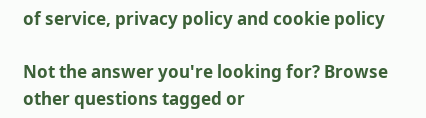of service, privacy policy and cookie policy

Not the answer you're looking for? Browse other questions tagged or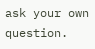ask your own question.